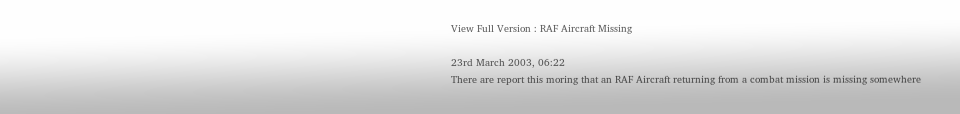View Full Version : RAF Aircraft Missing

23rd March 2003, 06:22
There are report this moring that an RAF Aircraft returning from a combat mission is missing somewhere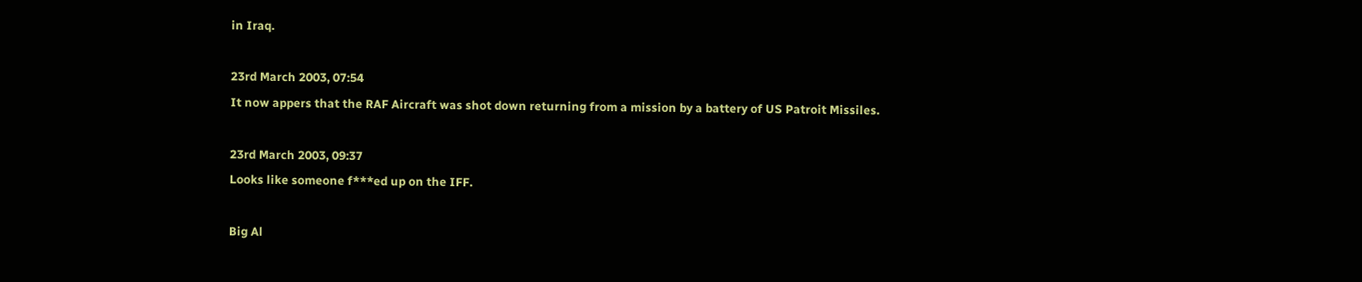in Iraq.

23rd March 2003, 07:54
It now appers that the RAF Aircraft was shot down returning from a mission by a battery of US Patroit Missiles.

23rd March 2003, 09:37
Looks like someone f***ed up on the IFF.

Big Al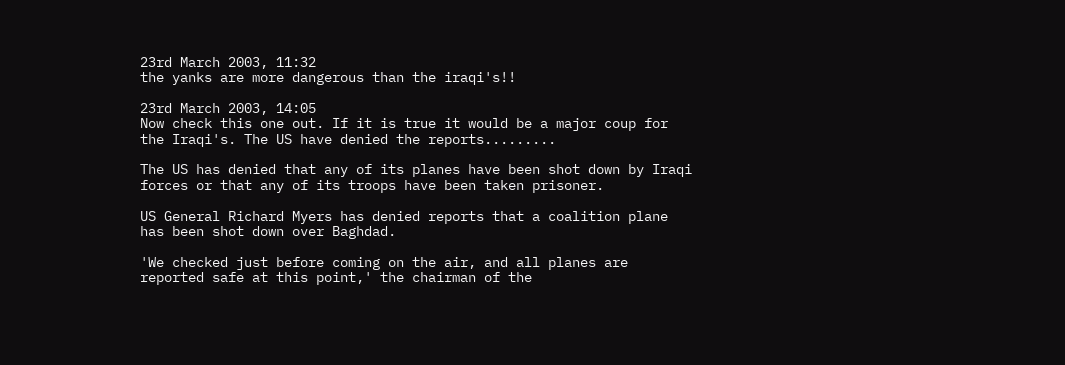23rd March 2003, 11:32
the yanks are more dangerous than the iraqi's!!

23rd March 2003, 14:05
Now check this one out. If it is true it would be a major coup for the Iraqi's. The US have denied the reports.........

The US has denied that any of its planes have been shot down by Iraqi forces or that any of its troops have been taken prisoner.

US General Richard Myers has denied reports that a coalition plane has been shot down over Baghdad.

'We checked just before coming on the air, and all planes are reported safe at this point,' the chairman of the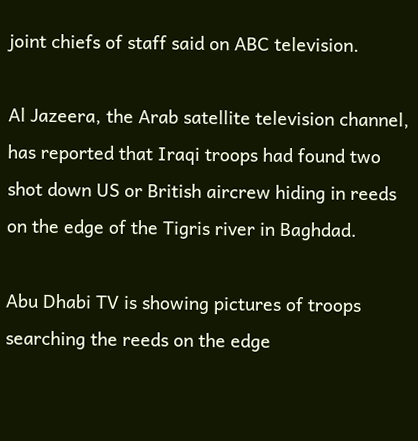joint chiefs of staff said on ABC television.

Al Jazeera, the Arab satellite television channel, has reported that Iraqi troops had found two shot down US or British aircrew hiding in reeds on the edge of the Tigris river in Baghdad.

Abu Dhabi TV is showing pictures of troops searching the reeds on the edge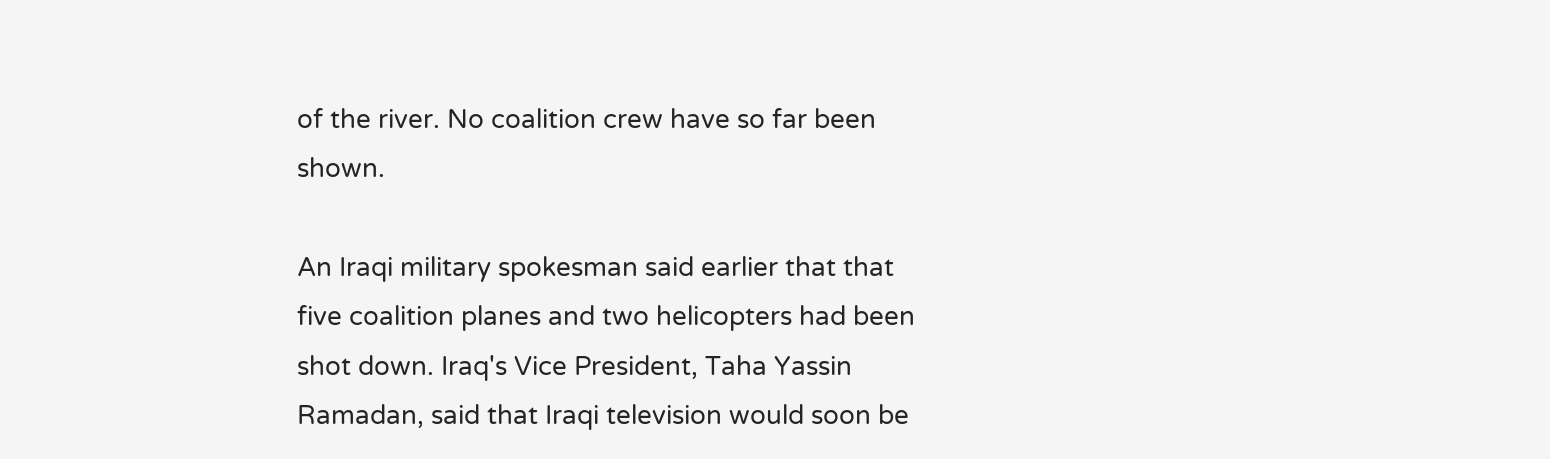of the river. No coalition crew have so far been shown.

An Iraqi military spokesman said earlier that that five coalition planes and two helicopters had been shot down. Iraq's Vice President, Taha Yassin Ramadan, said that Iraqi television would soon be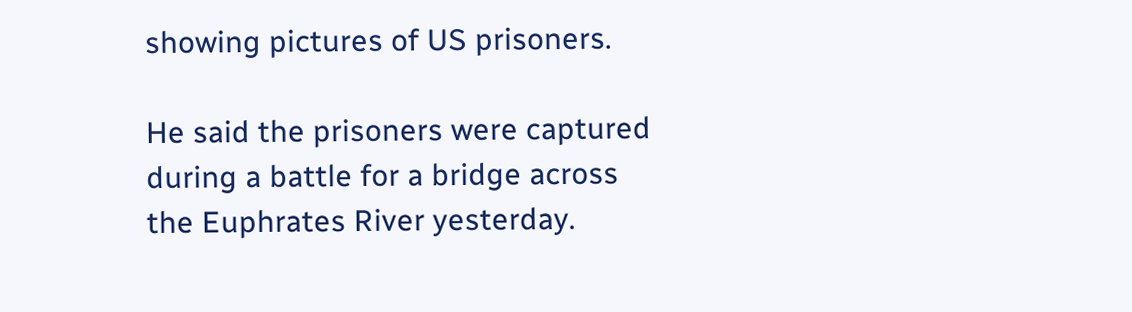showing pictures of US prisoners.

He said the prisoners were captured during a battle for a bridge across the Euphrates River yesterday.